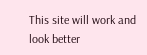This site will work and look better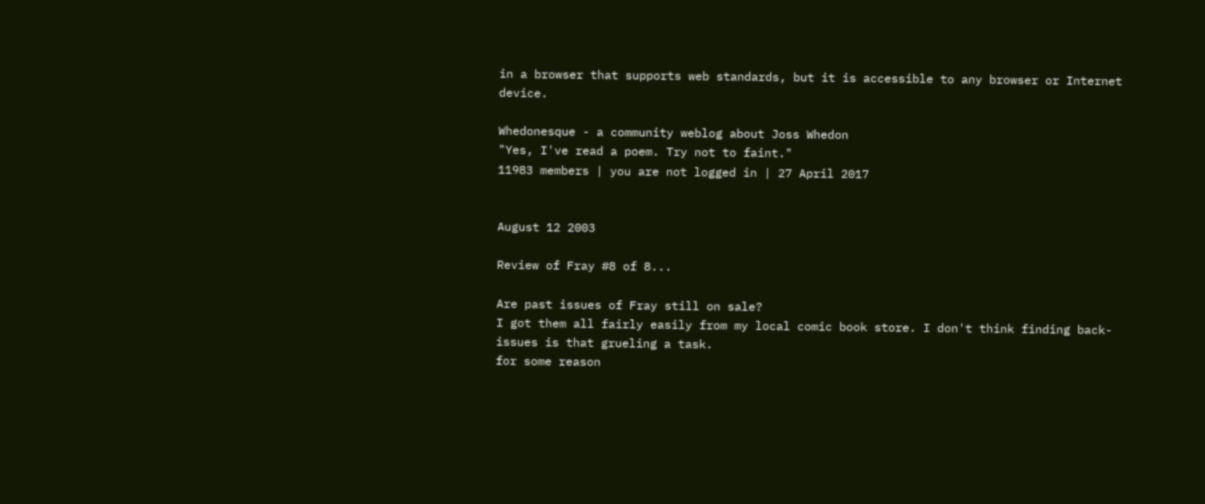in a browser that supports web standards, but it is accessible to any browser or Internet device.

Whedonesque - a community weblog about Joss Whedon
"Yes, I've read a poem. Try not to faint."
11983 members | you are not logged in | 27 April 2017


August 12 2003

Review of Fray #8 of 8...

Are past issues of Fray still on sale?
I got them all fairly easily from my local comic book store. I don't think finding back-issues is that grueling a task.
for some reason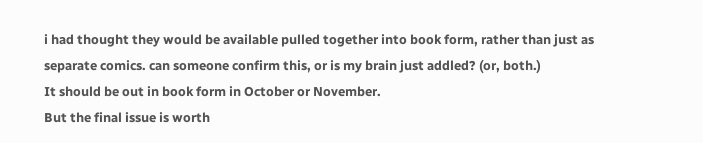i had thought they would be available pulled together into book form, rather than just as separate comics. can someone confirm this, or is my brain just addled? (or, both.)
It should be out in book form in October or November.
But the final issue is worth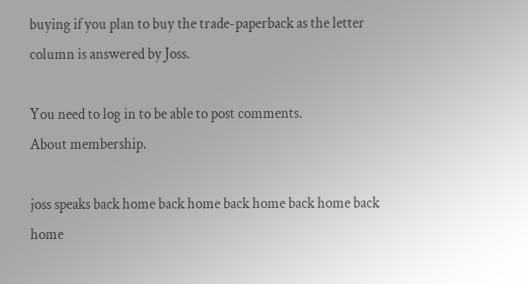buying if you plan to buy the trade-paperback as the letter column is answered by Joss.

You need to log in to be able to post comments.
About membership.

joss speaks back home back home back home back home back home